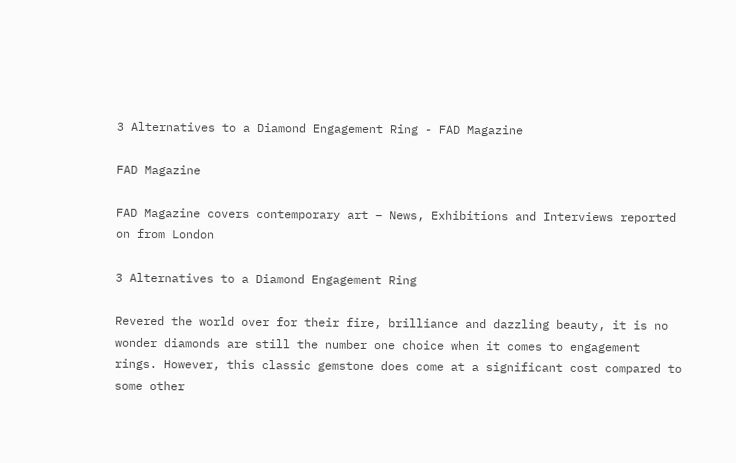3 Alternatives to a Diamond Engagement Ring - FAD Magazine

FAD Magazine

FAD Magazine covers contemporary art – News, Exhibitions and Interviews reported on from London

3 Alternatives to a Diamond Engagement Ring

Revered the world over for their fire, brilliance and dazzling beauty, it is no wonder diamonds are still the number one choice when it comes to engagement rings. However, this classic gemstone does come at a significant cost compared to some other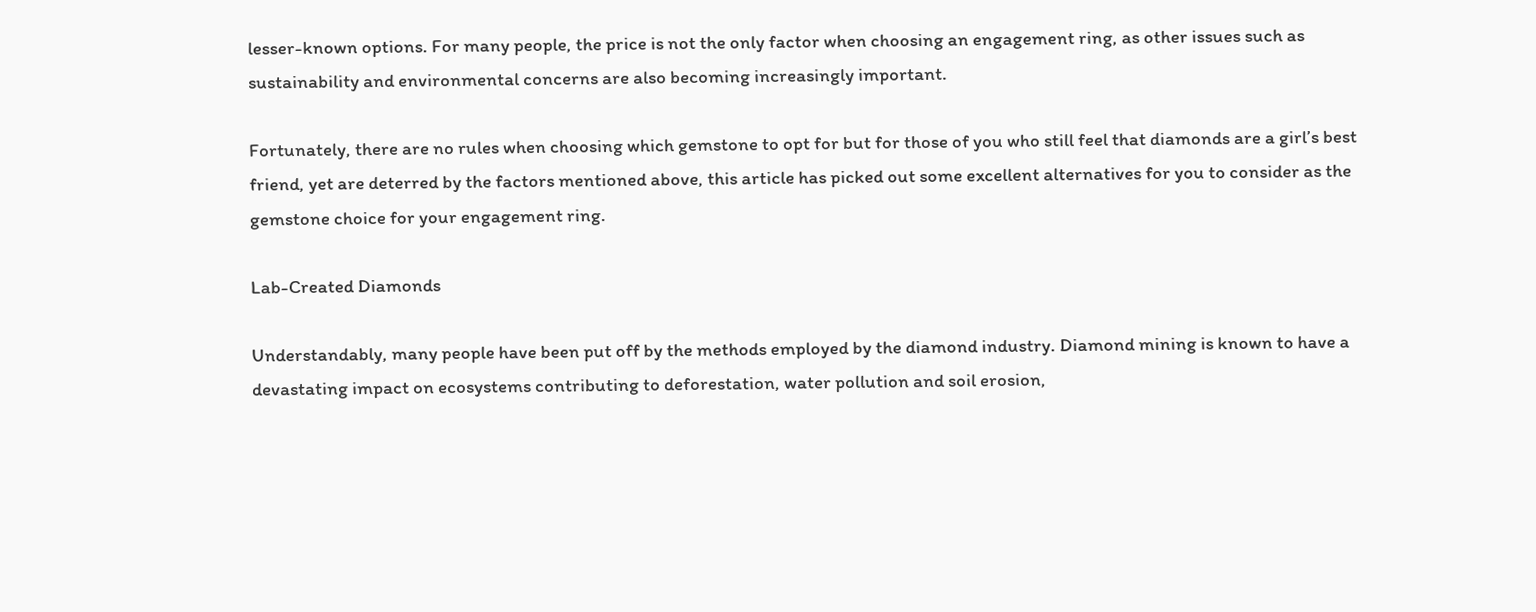lesser-known options. For many people, the price is not the only factor when choosing an engagement ring, as other issues such as sustainability and environmental concerns are also becoming increasingly important.

Fortunately, there are no rules when choosing which gemstone to opt for but for those of you who still feel that diamonds are a girl’s best friend, yet are deterred by the factors mentioned above, this article has picked out some excellent alternatives for you to consider as the gemstone choice for your engagement ring.

Lab-Created Diamonds

Understandably, many people have been put off by the methods employed by the diamond industry. Diamond mining is known to have a devastating impact on ecosystems contributing to deforestation, water pollution and soil erosion,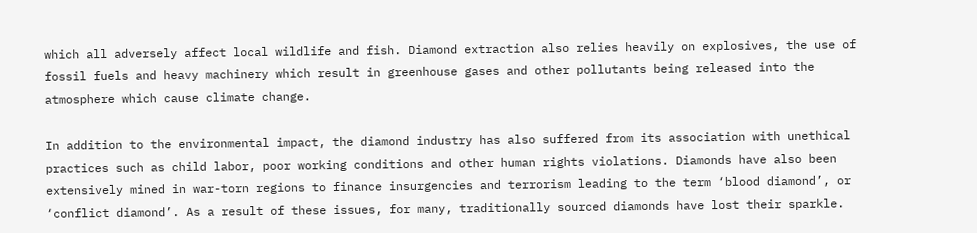which all adversely affect local wildlife and fish. Diamond extraction also relies heavily on explosives, the use of fossil fuels and heavy machinery which result in greenhouse gases and other pollutants being released into the atmosphere which cause climate change.

In addition to the environmental impact, the diamond industry has also suffered from its association with unethical practices such as child labor, poor working conditions and other human rights violations. Diamonds have also been extensively mined in war-torn regions to finance insurgencies and terrorism leading to the term ‘blood diamond’, or ‘conflict diamond’. As a result of these issues, for many, traditionally sourced diamonds have lost their sparkle.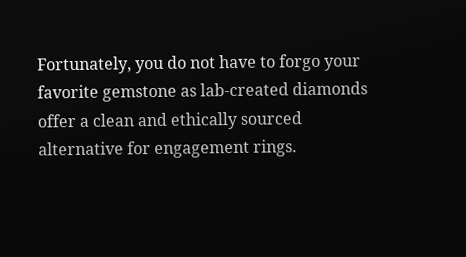Fortunately, you do not have to forgo your favorite gemstone as lab-created diamonds offer a clean and ethically sourced alternative for engagement rings.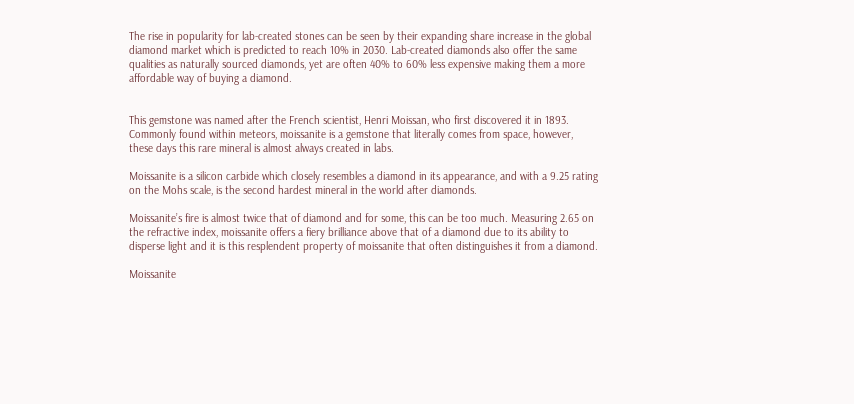The rise in popularity for lab-created stones can be seen by their expanding share increase in the global diamond market which is predicted to reach 10% in 2030. Lab-created diamonds also offer the same qualities as naturally sourced diamonds, yet are often 40% to 60% less expensive making them a more affordable way of buying a diamond.


This gemstone was named after the French scientist, Henri Moissan, who first discovered it in 1893. Commonly found within meteors, moissanite is a gemstone that literally comes from space, however,  these days this rare mineral is almost always created in labs.

Moissanite is a silicon carbide which closely resembles a diamond in its appearance, and with a 9.25 rating on the Mohs scale, is the second hardest mineral in the world after diamonds.

Moissanite’s fire is almost twice that of diamond and for some, this can be too much. Measuring 2.65 on the refractive index, moissanite offers a fiery brilliance above that of a diamond due to its ability to disperse light and it is this resplendent property of moissanite that often distinguishes it from a diamond.

Moissanite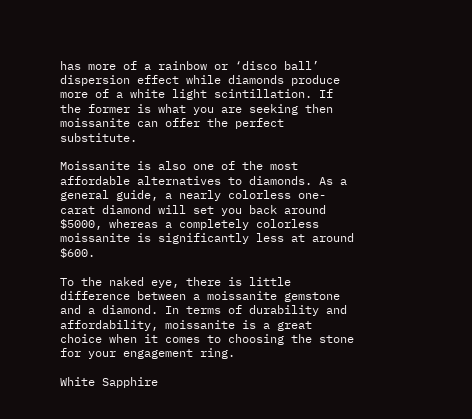has more of a rainbow or ‘disco ball’ dispersion effect while diamonds produce more of a white light scintillation. If the former is what you are seeking then moissanite can offer the perfect substitute.

Moissanite is also one of the most affordable alternatives to diamonds. As a general guide, a nearly colorless one-carat diamond will set you back around $5000, whereas a completely colorless moissanite is significantly less at around $600.

To the naked eye, there is little difference between a moissanite gemstone and a diamond. In terms of durability and affordability, moissanite is a great choice when it comes to choosing the stone for your engagement ring.

White Sapphire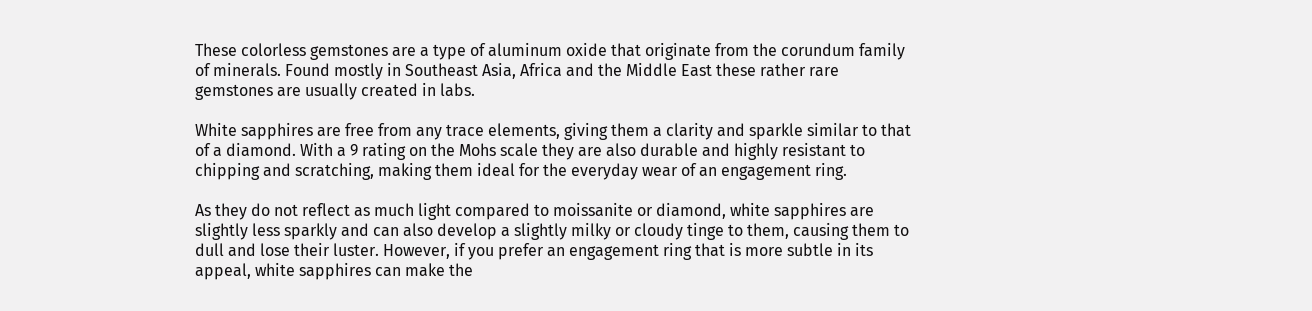These colorless gemstones are a type of aluminum oxide that originate from the corundum family of minerals. Found mostly in Southeast Asia, Africa and the Middle East these rather rare gemstones are usually created in labs.

White sapphires are free from any trace elements, giving them a clarity and sparkle similar to that of a diamond. With a 9 rating on the Mohs scale they are also durable and highly resistant to chipping and scratching, making them ideal for the everyday wear of an engagement ring.

As they do not reflect as much light compared to moissanite or diamond, white sapphires are slightly less sparkly and can also develop a slightly milky or cloudy tinge to them, causing them to dull and lose their luster. However, if you prefer an engagement ring that is more subtle in its appeal, white sapphires can make the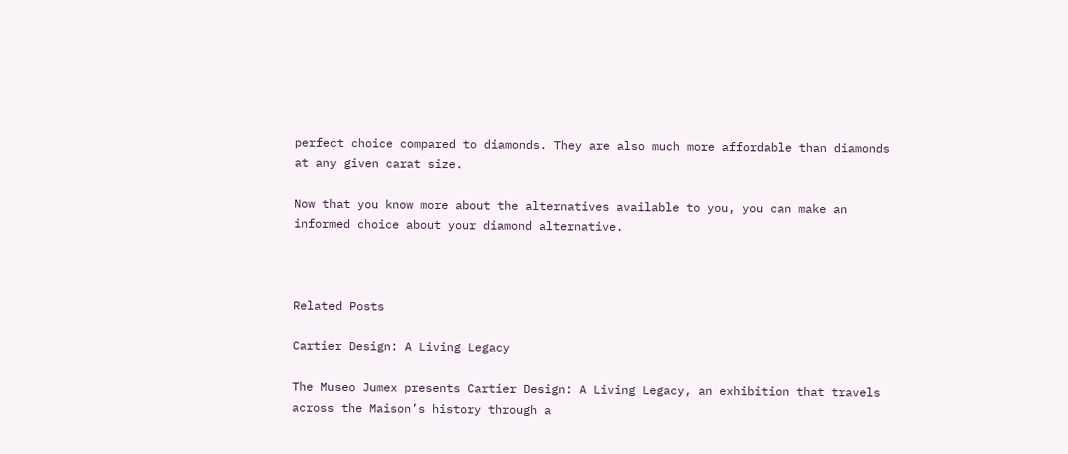perfect choice compared to diamonds. They are also much more affordable than diamonds at any given carat size.

Now that you know more about the alternatives available to you, you can make an informed choice about your diamond alternative.



Related Posts

Cartier Design: A Living Legacy

The Museo Jumex presents Cartier Design: A Living Legacy, an exhibition that travels across the Maison’s history through a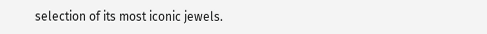selection of its most iconic jewels.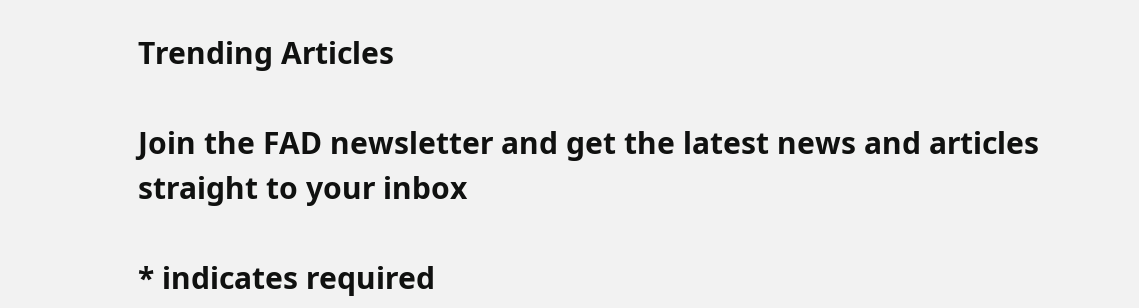Trending Articles

Join the FAD newsletter and get the latest news and articles straight to your inbox

* indicates required